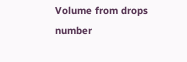Volume from drops number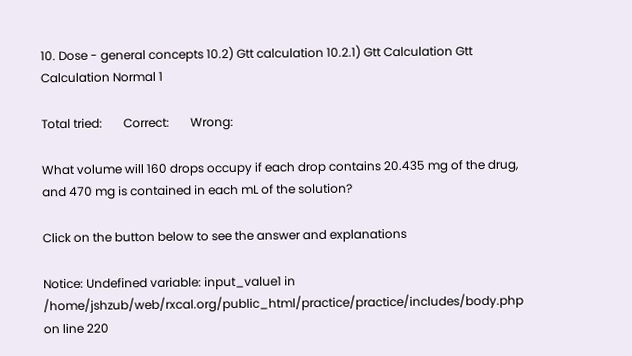10. Dose - general concepts 10.2) Gtt calculation 10.2.1) Gtt Calculation Gtt Calculation Normal 1

Total tried:       Correct:       Wrong:

What volume will 160 drops occupy if each drop contains 20.435 mg of the drug, and 470 mg is contained in each mL of the solution?

Click on the button below to see the answer and explanations

Notice: Undefined variable: input_value1 in /home/jshzub/web/rxcal.org/public_html/practice/practice/includes/body.php on line 220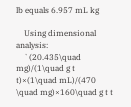lb equals 6.957 mL kg

    Using dimensional analysis:
    `(20.435\quad mg)/(1\quad g t t)×(1\quad mL)/(470 \quad mg)×160\quad g t t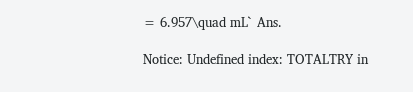= 6.957\quad mL` Ans.

Notice: Undefined index: TOTALTRY in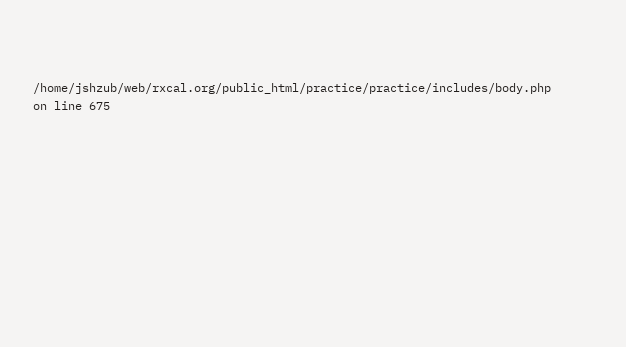/home/jshzub/web/rxcal.org/public_html/practice/practice/includes/body.php on line 675